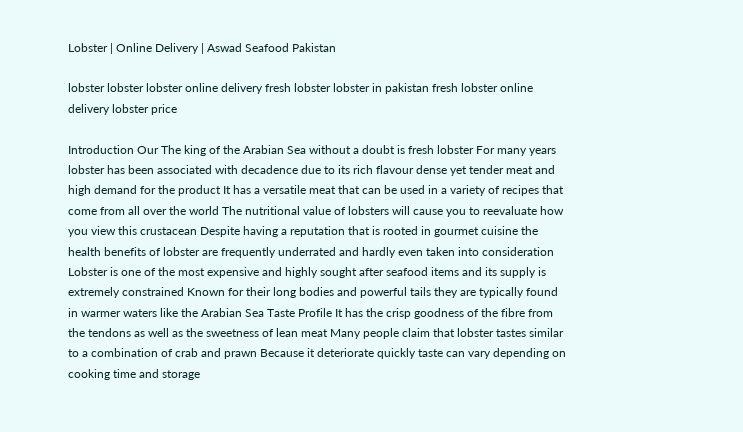Lobster | Online Delivery | Aswad Seafood Pakistan

lobster lobster lobster online delivery fresh lobster lobster in pakistan fresh lobster online delivery lobster price

Introduction Our The king of the Arabian Sea without a doubt is fresh lobster For many years lobster has been associated with decadence due to its rich flavour dense yet tender meat and high demand for the product It has a versatile meat that can be used in a variety of recipes that come from all over the world The nutritional value of lobsters will cause you to reevaluate how you view this crustacean Despite having a reputation that is rooted in gourmet cuisine the health benefits of lobster are frequently underrated and hardly even taken into consideration Lobster is one of the most expensive and highly sought after seafood items and its supply is extremely constrained Known for their long bodies and powerful tails they are typically found in warmer waters like the Arabian Sea Taste Profile It has the crisp goodness of the fibre from the tendons as well as the sweetness of lean meat Many people claim that lobster tastes similar to a combination of crab and prawn Because it deteriorate quickly taste can vary depending on cooking time and storage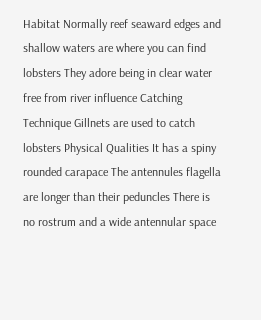Habitat Normally reef seaward edges and shallow waters are where you can find lobsters They adore being in clear water free from river influence Catching Technique Gillnets are used to catch lobsters Physical Qualities It has a spiny rounded carapace The antennules flagella are longer than their peduncles There is no rostrum and a wide antennular space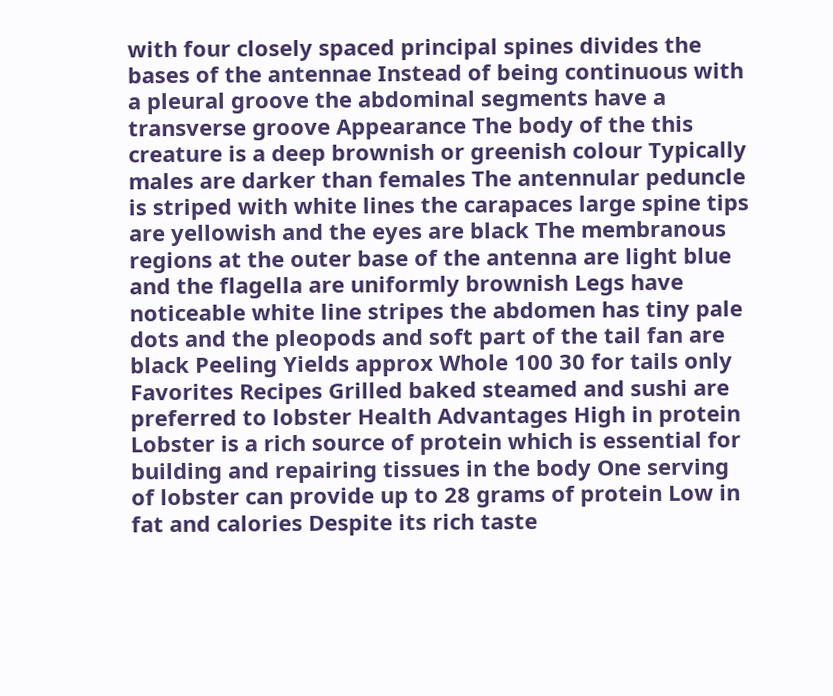with four closely spaced principal spines divides the bases of the antennae Instead of being continuous with a pleural groove the abdominal segments have a transverse groove Appearance The body of the this creature is a deep brownish or greenish colour Typically males are darker than females The antennular peduncle is striped with white lines the carapaces large spine tips are yellowish and the eyes are black The membranous regions at the outer base of the antenna are light blue and the flagella are uniformly brownish Legs have noticeable white line stripes the abdomen has tiny pale dots and the pleopods and soft part of the tail fan are black Peeling Yields approx Whole 100 30 for tails only Favorites Recipes Grilled baked steamed and sushi are preferred to lobster Health Advantages High in protein Lobster is a rich source of protein which is essential for building and repairing tissues in the body One serving of lobster can provide up to 28 grams of protein Low in fat and calories Despite its rich taste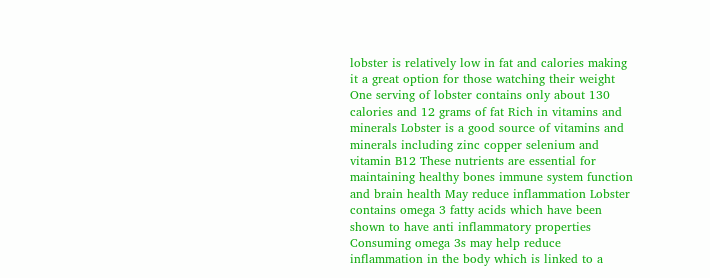lobster is relatively low in fat and calories making it a great option for those watching their weight One serving of lobster contains only about 130 calories and 12 grams of fat Rich in vitamins and minerals Lobster is a good source of vitamins and minerals including zinc copper selenium and vitamin B12 These nutrients are essential for maintaining healthy bones immune system function and brain health May reduce inflammation Lobster contains omega 3 fatty acids which have been shown to have anti inflammatory properties Consuming omega 3s may help reduce inflammation in the body which is linked to a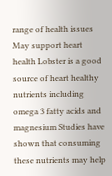range of health issues May support heart health Lobster is a good source of heart healthy nutrients including omega 3 fatty acids and magnesium Studies have shown that consuming these nutrients may help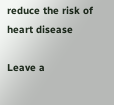reduce the risk of heart disease

Leave a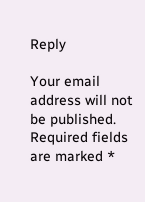Reply

Your email address will not be published. Required fields are marked *